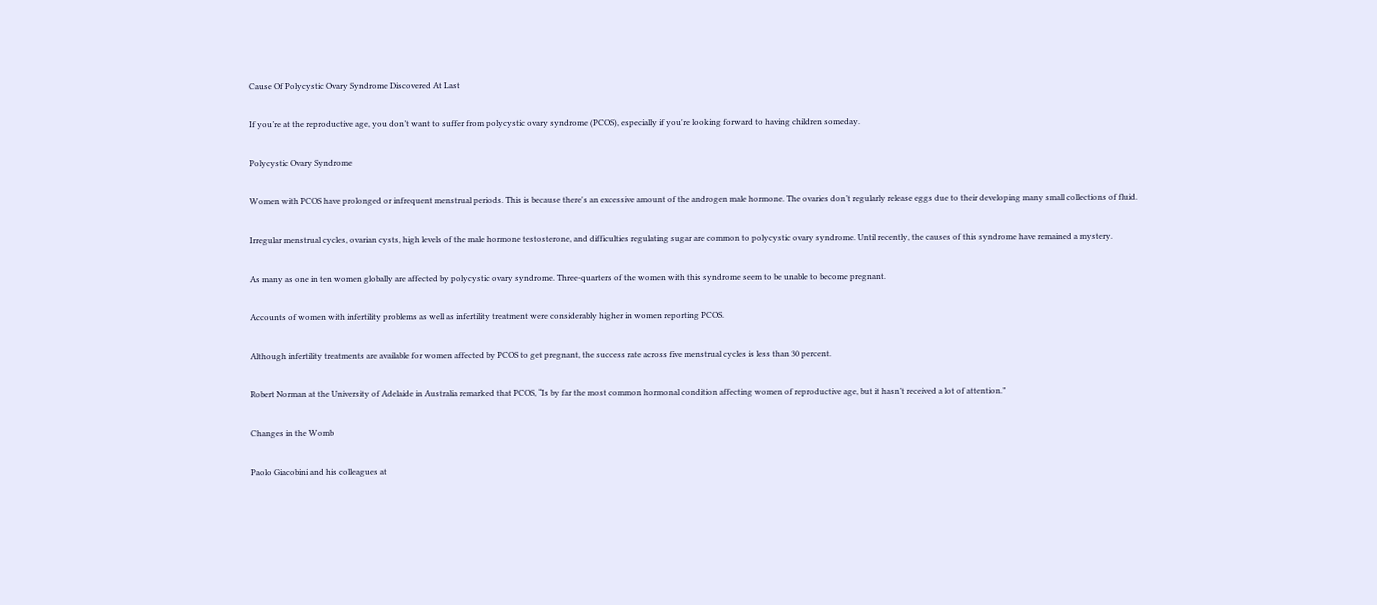Cause Of Polycystic Ovary Syndrome Discovered At Last

If you’re at the reproductive age, you don’t want to suffer from polycystic ovary syndrome (PCOS), especially if you're looking forward to having children someday.

Polycystic Ovary Syndrome

Women with PCOS have prolonged or infrequent menstrual periods. This is because there's an excessive amount of the androgen male hormone. The ovaries don’t regularly release eggs due to their developing many small collections of fluid.

Irregular menstrual cycles, ovarian cysts, high levels of the male hormone testosterone, and difficulties regulating sugar are common to polycystic ovary syndrome. Until recently, the causes of this syndrome have remained a mystery.

As many as one in ten women globally are affected by polycystic ovary syndrome. Three-quarters of the women with this syndrome seem to be unable to become pregnant.

Accounts of women with infertility problems as well as infertility treatment were considerably higher in women reporting PCOS.

Although infertility treatments are available for women affected by PCOS to get pregnant, the success rate across five menstrual cycles is less than 30 percent.

Robert Norman at the University of Adelaide in Australia remarked that PCOS, “Is by far the most common hormonal condition affecting women of reproductive age, but it hasn’t received a lot of attention.”

Changes in the Womb

Paolo Giacobini and his colleagues at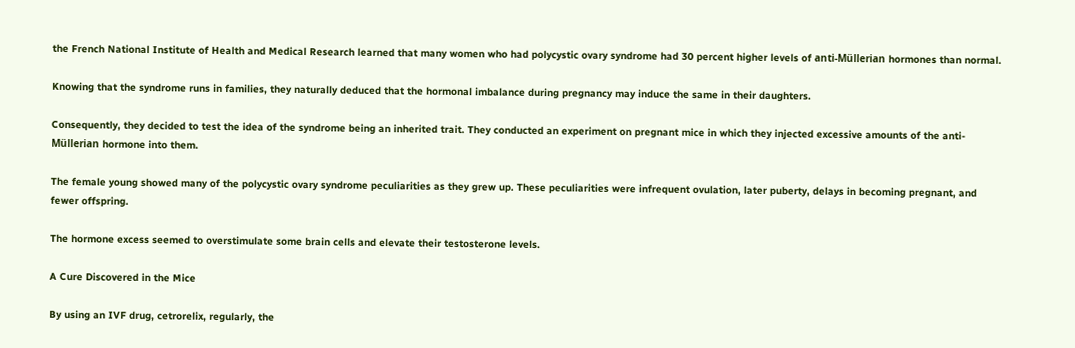the French National Institute of Health and Medical Research learned that many women who had polycystic ovary syndrome had 30 percent higher levels of anti-Müllerian hormones than normal.

Knowing that the syndrome runs in families, they naturally deduced that the hormonal imbalance during pregnancy may induce the same in their daughters.

Consequently, they decided to test the idea of the syndrome being an inherited trait. They conducted an experiment on pregnant mice in which they injected excessive amounts of the anti-Müllerian hormone into them.

The female young showed many of the polycystic ovary syndrome peculiarities as they grew up. These peculiarities were infrequent ovulation, later puberty, delays in becoming pregnant, and fewer offspring.

The hormone excess seemed to overstimulate some brain cells and elevate their testosterone levels.

A Cure Discovered in the Mice

By using an IVF drug, cetrorelix, regularly, the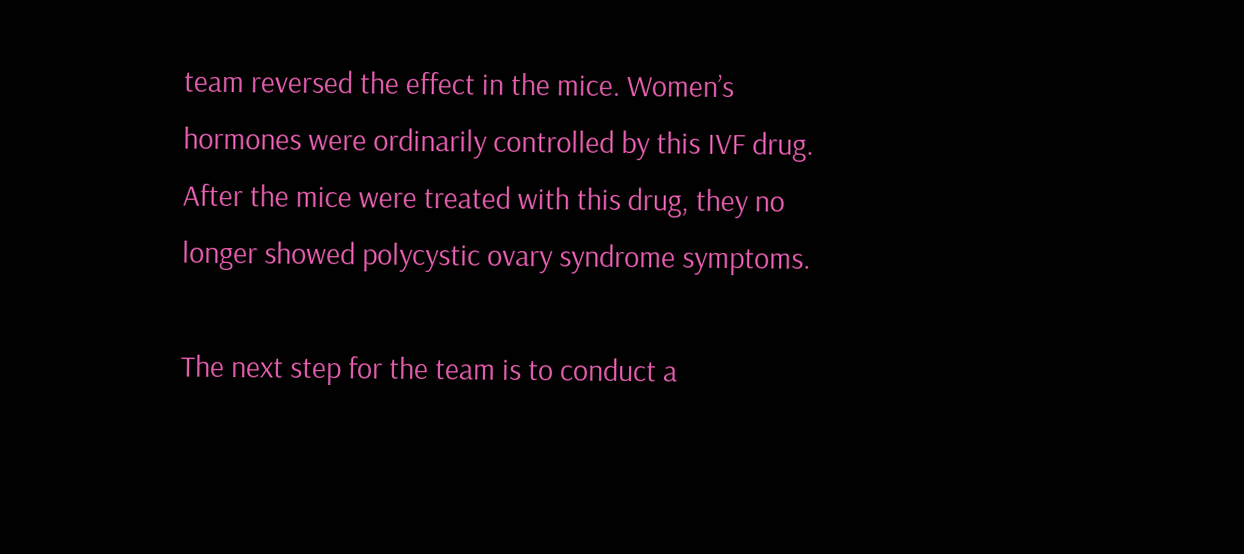team reversed the effect in the mice. Women’s hormones were ordinarily controlled by this IVF drug. After the mice were treated with this drug, they no longer showed polycystic ovary syndrome symptoms.

The next step for the team is to conduct a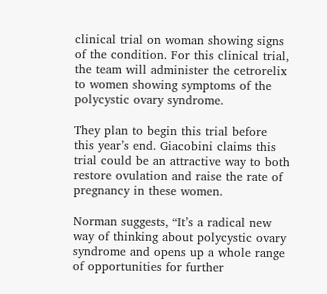clinical trial on woman showing signs of the condition. For this clinical trial, the team will administer the cetrorelix to women showing symptoms of the polycystic ovary syndrome.

They plan to begin this trial before this year’s end. Giacobini claims this trial could be an attractive way to both restore ovulation and raise the rate of pregnancy in these women.

Norman suggests, “It’s a radical new way of thinking about polycystic ovary syndrome and opens up a whole range of opportunities for further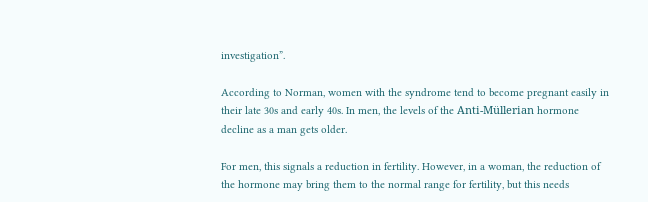investigation”.

According to Norman, women with the syndrome tend to become pregnant easily in their late 30s and early 40s. In men, the levels of the Anti-Müllerian hormone decline as a man gets older.

For men, this signals a reduction in fertility. However, in a woman, the reduction of the hormone may bring them to the normal range for fertility, but this needs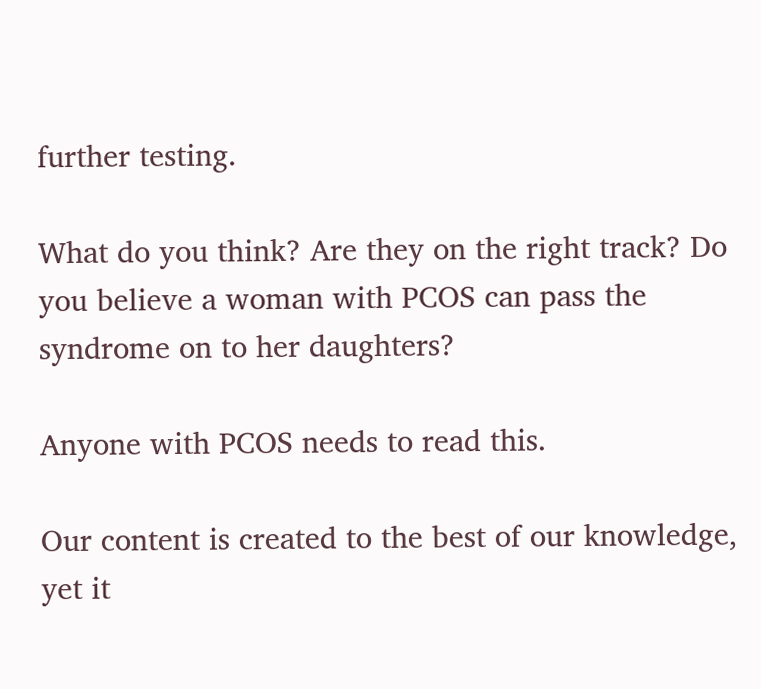further testing.

What do you think? Are they on the right track? Do you believe a woman with PCOS can pass the syndrome on to her daughters?

Anyone with PCOS needs to read this.

Our content is created to the best of our knowledge, yet it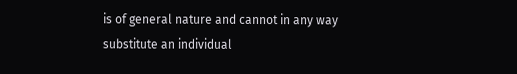is of general nature and cannot in any way substitute an individual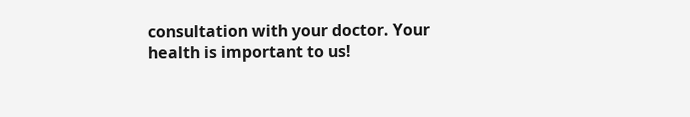consultation with your doctor. Your health is important to us!